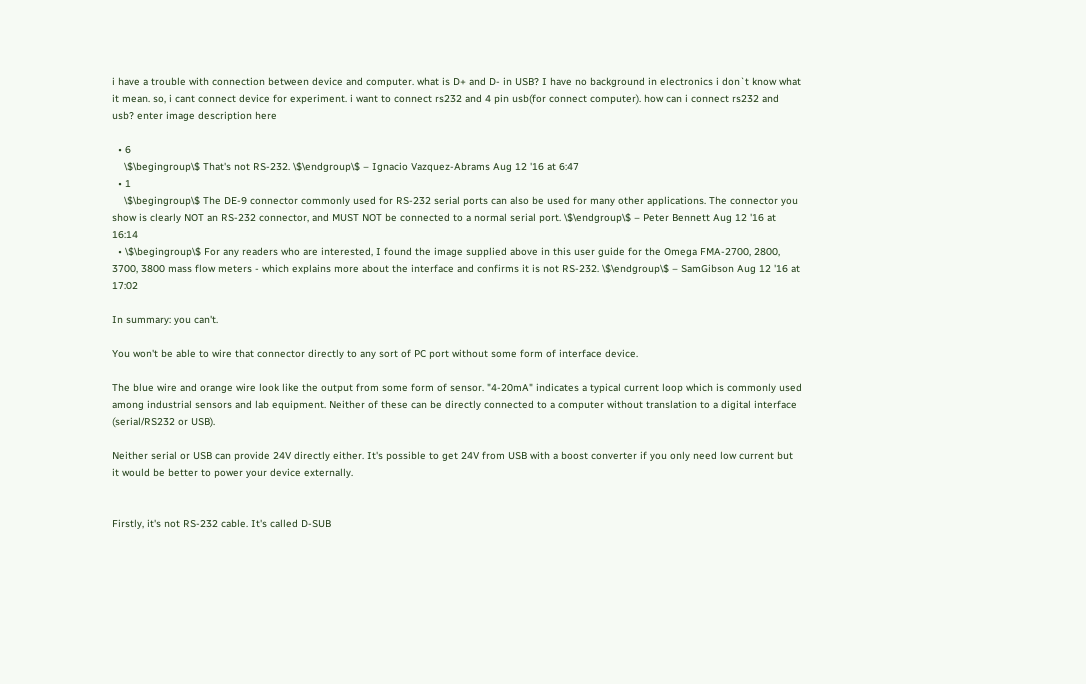i have a trouble with connection between device and computer. what is D+ and D- in USB? I have no background in electronics i don`t know what it mean. so, i cant connect device for experiment. i want to connect rs232 and 4 pin usb(for connect computer). how can i connect rs232 and usb? enter image description here

  • 6
    \$\begingroup\$ That's not RS-232. \$\endgroup\$ – Ignacio Vazquez-Abrams Aug 12 '16 at 6:47
  • 1
    \$\begingroup\$ The DE-9 connector commonly used for RS-232 serial ports can also be used for many other applications. The connector you show is clearly NOT an RS-232 connector, and MUST NOT be connected to a normal serial port. \$\endgroup\$ – Peter Bennett Aug 12 '16 at 16:14
  • \$\begingroup\$ For any readers who are interested, I found the image supplied above in this user guide for the Omega FMA-2700, 2800, 3700, 3800 mass flow meters - which explains more about the interface and confirms it is not RS-232. \$\endgroup\$ – SamGibson Aug 12 '16 at 17:02

In summary: you can't.

You won't be able to wire that connector directly to any sort of PC port without some form of interface device.

The blue wire and orange wire look like the output from some form of sensor. "4-20mA" indicates a typical current loop which is commonly used among industrial sensors and lab equipment. Neither of these can be directly connected to a computer without translation to a digital interface (serial/RS232 or USB).

Neither serial or USB can provide 24V directly either. It's possible to get 24V from USB with a boost converter if you only need low current but it would be better to power your device externally.


Firstly, it's not RS-232 cable. It's called D-SUB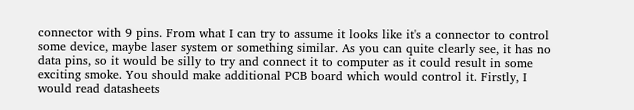connector with 9 pins. From what I can try to assume it looks like it's a connector to control some device, maybe laser system or something similar. As you can quite clearly see, it has no data pins, so it would be silly to try and connect it to computer as it could result in some exciting smoke. You should make additional PCB board which would control it. Firstly, I would read datasheets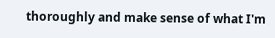thoroughly and make sense of what I'm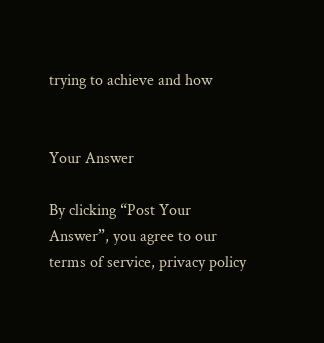trying to achieve and how


Your Answer

By clicking “Post Your Answer”, you agree to our terms of service, privacy policy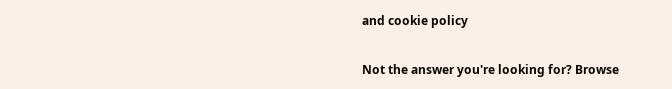and cookie policy

Not the answer you're looking for? Browse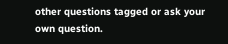other questions tagged or ask your own question.